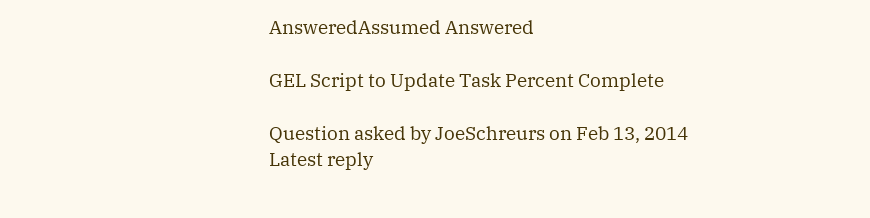AnsweredAssumed Answered

GEL Script to Update Task Percent Complete

Question asked by JoeSchreurs on Feb 13, 2014
Latest reply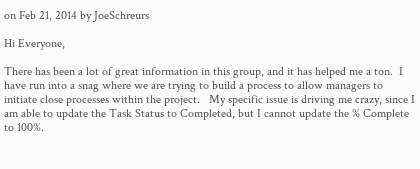on Feb 21, 2014 by JoeSchreurs

Hi Everyone,

There has been a lot of great information in this group, and it has helped me a ton.  I have run into a snag where we are trying to build a process to allow managers to initiate close processes within the project.   My specific issue is driving me crazy, since I am able to update the Task Status to Completed, but I cannot update the % Complete to 100%.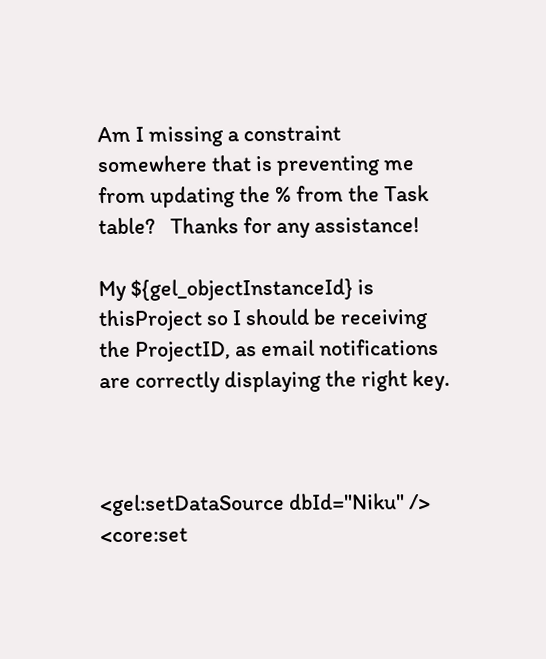Am I missing a constraint somewhere that is preventing me from updating the % from the Task table?   Thanks for any assistance!

My ${gel_objectInstanceId} is thisProject so I should be receiving the ProjectID, as email notifications are correctly displaying the right key.



<gel:setDataSource dbId="Niku" />
<core:set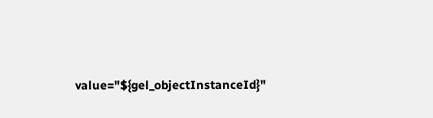value="${gel_objectInstanceId}"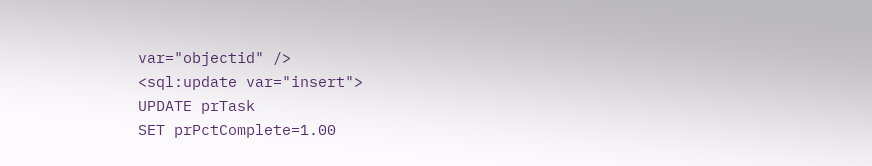var="objectid" />
<sql:update var="insert">
UPDATE prTask
SET prPctComplete=1.00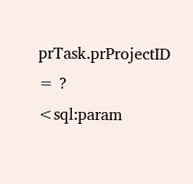prTask.prProjectID = ?
<sql:param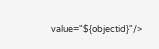value="${objectid}"/>